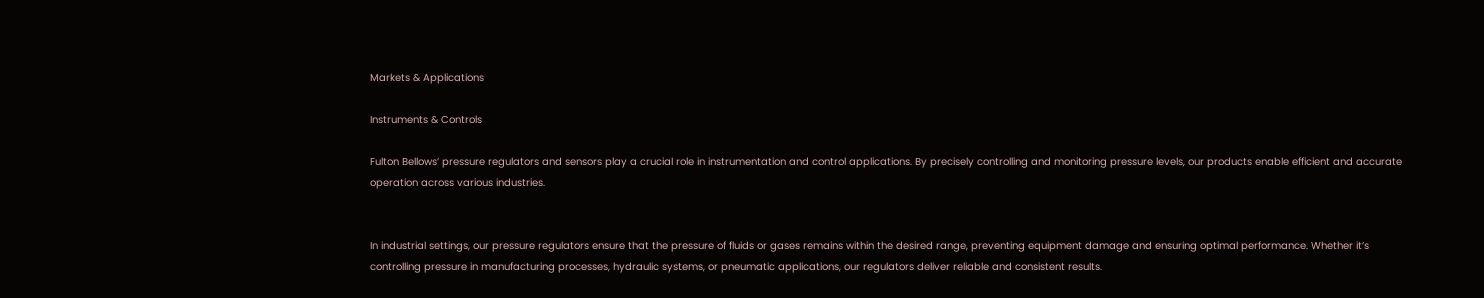Markets & Applications

Instruments & Controls

Fulton Bellows’ pressure regulators and sensors play a crucial role in instrumentation and control applications. By precisely controlling and monitoring pressure levels, our products enable efficient and accurate operation across various industries.


In industrial settings, our pressure regulators ensure that the pressure of fluids or gases remains within the desired range, preventing equipment damage and ensuring optimal performance. Whether it’s controlling pressure in manufacturing processes, hydraulic systems, or pneumatic applications, our regulators deliver reliable and consistent results.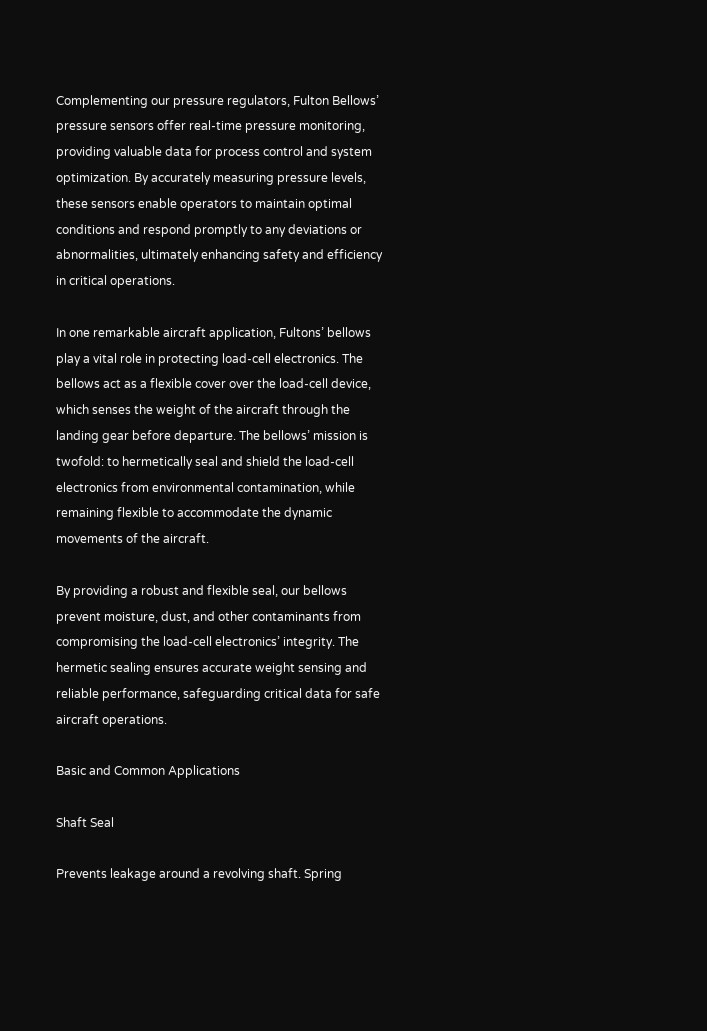Complementing our pressure regulators, Fulton Bellows’ pressure sensors offer real-time pressure monitoring, providing valuable data for process control and system optimization. By accurately measuring pressure levels, these sensors enable operators to maintain optimal conditions and respond promptly to any deviations or abnormalities, ultimately enhancing safety and efficiency in critical operations.

In one remarkable aircraft application, Fultons’ bellows play a vital role in protecting load-cell electronics. The bellows act as a flexible cover over the load-cell device, which senses the weight of the aircraft through the landing gear before departure. The bellows’ mission is twofold: to hermetically seal and shield the load-cell electronics from environmental contamination, while remaining flexible to accommodate the dynamic movements of the aircraft.

By providing a robust and flexible seal, our bellows prevent moisture, dust, and other contaminants from compromising the load-cell electronics’ integrity. The hermetic sealing ensures accurate weight sensing and reliable performance, safeguarding critical data for safe aircraft operations.

Basic and Common Applications

Shaft Seal

Prevents leakage around a revolving shaft. Spring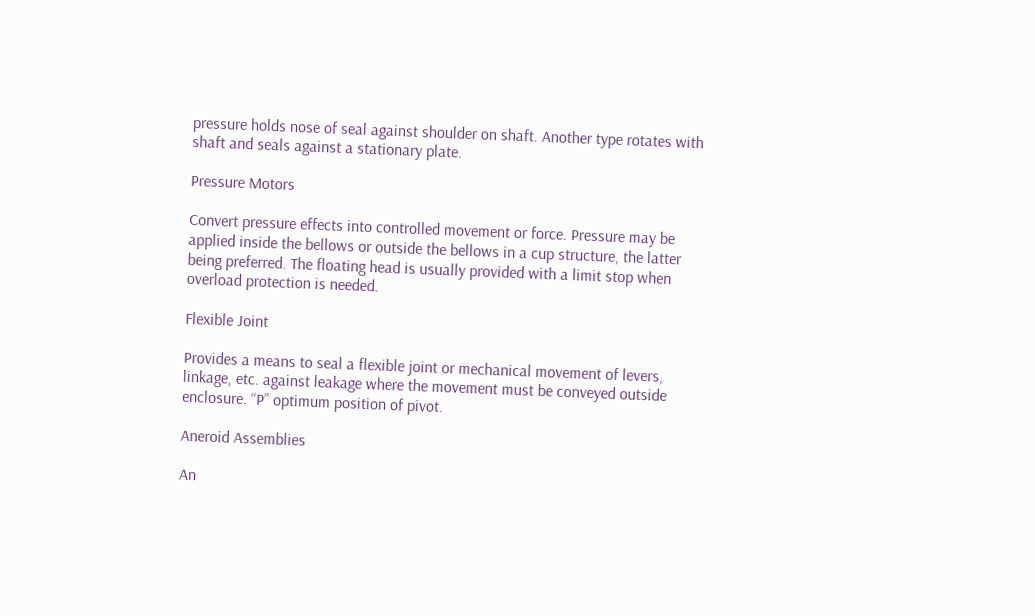pressure holds nose of seal against shoulder on shaft. Another type rotates with shaft and seals against a stationary plate.

Pressure Motors

Convert pressure effects into controlled movement or force. Pressure may be applied inside the bellows or outside the bellows in a cup structure, the latter being preferred. The floating head is usually provided with a limit stop when overload protection is needed.

Flexible Joint

Provides a means to seal a flexible joint or mechanical movement of levers, linkage, etc. against leakage where the movement must be conveyed outside enclosure. “P” optimum position of pivot.

Aneroid Assemblies

An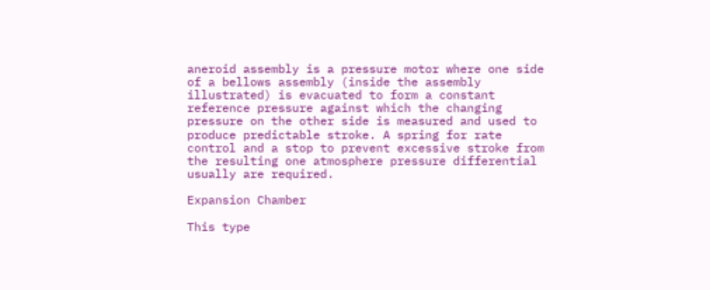aneroid assembly is a pressure motor where one side of a bellows assembly (inside the assembly illustrated) is evacuated to form a constant reference pressure against which the changing pressure on the other side is measured and used to produce predictable stroke. A spring for rate control and a stop to prevent excessive stroke from the resulting one atmosphere pressure differential usually are required.

Expansion Chamber

This type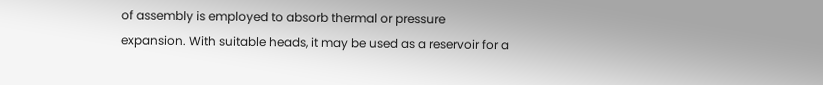of assembly is employed to absorb thermal or pressure expansion. With suitable heads, it may be used as a reservoir for a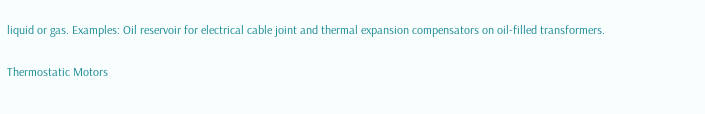liquid or gas. Examples: Oil reservoir for electrical cable joint and thermal expansion compensators on oil-filled transformers.

Thermostatic Motors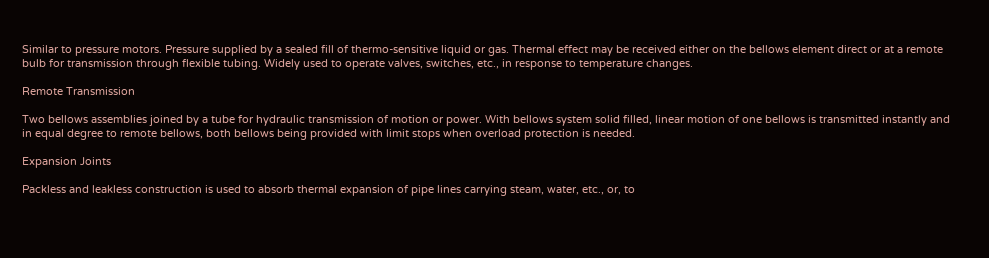Similar to pressure motors. Pressure supplied by a sealed fill of thermo-sensitive liquid or gas. Thermal effect may be received either on the bellows element direct or at a remote bulb for transmission through flexible tubing. Widely used to operate valves, switches, etc., in response to temperature changes.

Remote Transmission

Two bellows assemblies joined by a tube for hydraulic transmission of motion or power. With bellows system solid filled, linear motion of one bellows is transmitted instantly and in equal degree to remote bellows, both bellows being provided with limit stops when overload protection is needed.

Expansion Joints

Packless and leakless construction is used to absorb thermal expansion of pipe lines carrying steam, water, etc., or, to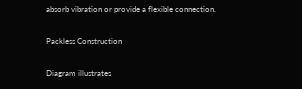absorb vibration or provide a flexible connection.

Packless Construction

Diagram illustrates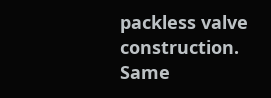packless valve construction. Same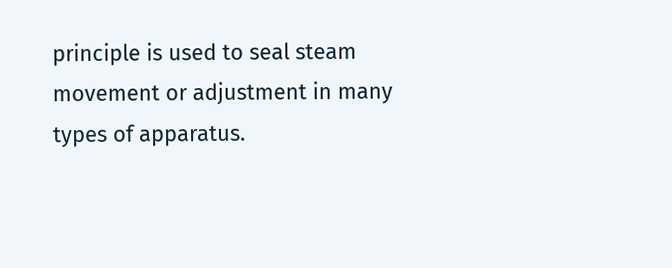principle is used to seal steam movement or adjustment in many types of apparatus.